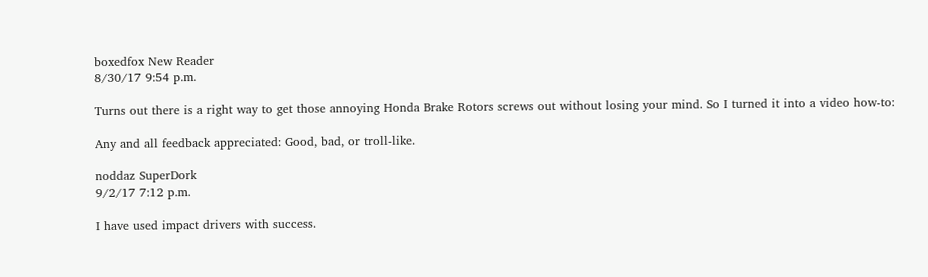boxedfox New Reader
8/30/17 9:54 p.m.

Turns out there is a right way to get those annoying Honda Brake Rotors screws out without losing your mind. So I turned it into a video how-to:

Any and all feedback appreciated: Good, bad, or troll-like.

noddaz SuperDork
9/2/17 7:12 p.m.

I have used impact drivers with success.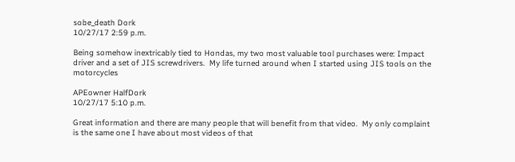sobe_death Dork
10/27/17 2:59 p.m.

Being somehow inextricably tied to Hondas, my two most valuable tool purchases were: Impact driver and a set of JIS screwdrivers.  My life turned around when I started using JIS tools on the motorcycles

APEowner HalfDork
10/27/17 5:10 p.m.

Great information and there are many people that will benefit from that video.  My only complaint is the same one I have about most videos of that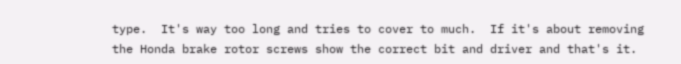type.  It's way too long and tries to cover to much.  If it's about removing the Honda brake rotor screws show the correct bit and driver and that's it.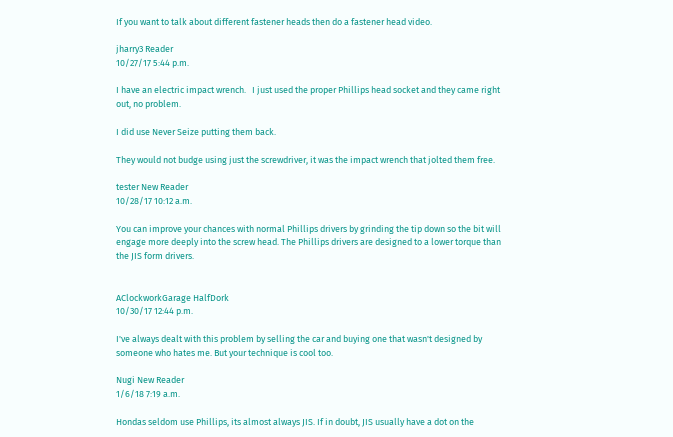If you want to talk about different fastener heads then do a fastener head video.

jharry3 Reader
10/27/17 5:44 p.m.

I have an electric impact wrench.   I just used the proper Phillips head socket and they came right out, no problem.

I did use Never Seize putting them back.

They would not budge using just the screwdriver, it was the impact wrench that jolted them free.

tester New Reader
10/28/17 10:12 a.m.

You can improve your chances with normal Phillips drivers by grinding the tip down so the bit will engage more deeply into the screw head. The Phillips drivers are designed to a lower torque than the JIS form drivers.


AClockworkGarage HalfDork
10/30/17 12:44 p.m.

I've always dealt with this problem by selling the car and buying one that wasn't designed by someone who hates me. But your technique is cool too.

Nugi New Reader
1/6/18 7:19 a.m.

Hondas seldom use Phillips, its almost always JIS. If in doubt, JIS usually have a dot on the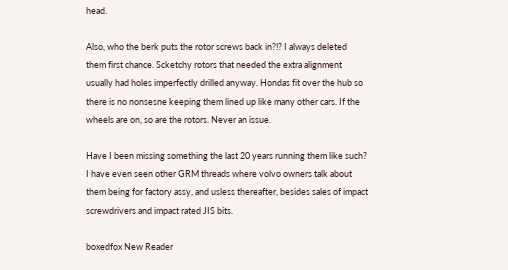head.

Also, who the berk puts the rotor screws back in?!? I always deleted them first chance. Scketchy rotors that needed the extra alignment usually had holes imperfectly drilled anyway. Hondas fit over the hub so there is no nonsesne keeping them lined up like many other cars. If the wheels are on, so are the rotors. Never an issue.

Have I been missing something the last 20 years running them like such? I have even seen other GRM threads where volvo owners talk about them being for factory assy, and usless thereafter, besides sales of impact screwdrivers and impact rated JIS bits.

boxedfox New Reader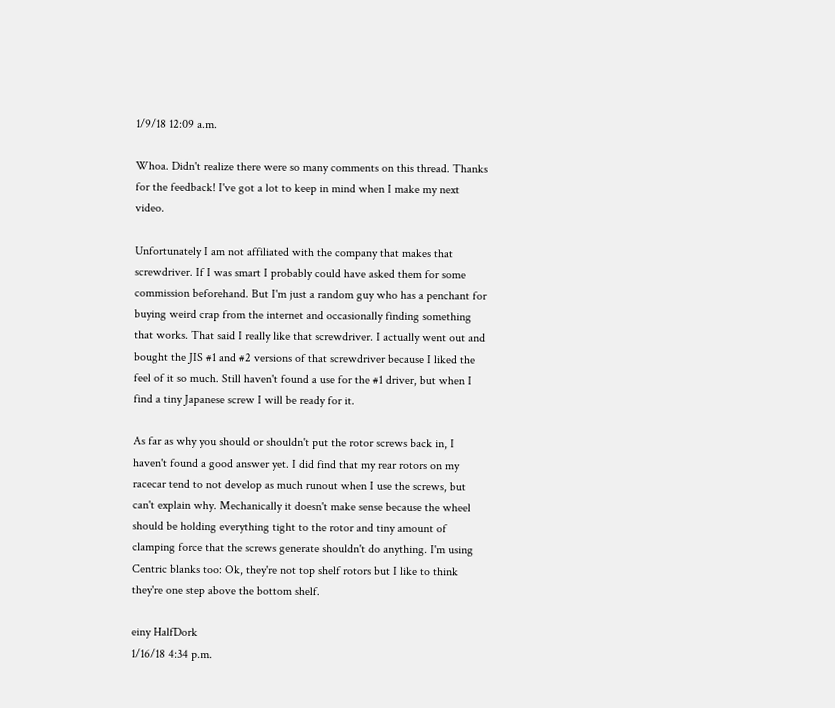1/9/18 12:09 a.m.

Whoa. Didn't realize there were so many comments on this thread. Thanks for the feedback! I've got a lot to keep in mind when I make my next video.

Unfortunately I am not affiliated with the company that makes that screwdriver. If I was smart I probably could have asked them for some commission beforehand. But I'm just a random guy who has a penchant for buying weird crap from the internet and occasionally finding something that works. That said I really like that screwdriver. I actually went out and bought the JIS #1 and #2 versions of that screwdriver because I liked the feel of it so much. Still haven't found a use for the #1 driver, but when I find a tiny Japanese screw I will be ready for it.

As far as why you should or shouldn't put the rotor screws back in, I haven't found a good answer yet. I did find that my rear rotors on my racecar tend to not develop as much runout when I use the screws, but can't explain why. Mechanically it doesn't make sense because the wheel should be holding everything tight to the rotor and tiny amount of clamping force that the screws generate shouldn't do anything. I'm using Centric blanks too: Ok, they're not top shelf rotors but I like to think they're one step above the bottom shelf.

einy HalfDork
1/16/18 4:34 p.m.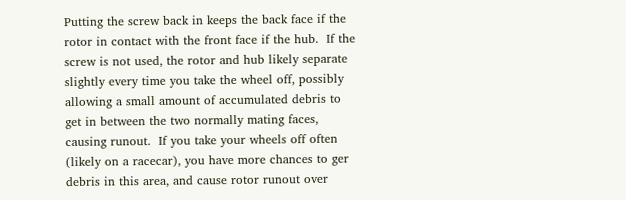Putting the screw back in keeps the back face if the rotor in contact with the front face if the hub.  If the screw is not used, the rotor and hub likely separate slightly every time you take the wheel off, possibly allowing a small amount of accumulated debris to get in between the two normally mating faces, causing runout.  If you take your wheels off often (likely on a racecar), you have more chances to ger debris in this area, and cause rotor runout over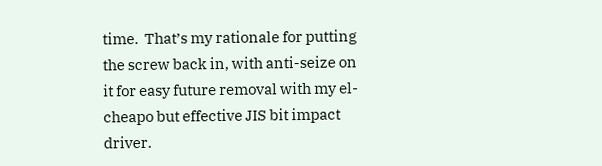time.  That’s my rationale for putting the screw back in, with anti-seize on it for easy future removal with my el-cheapo but effective JIS bit impact driver.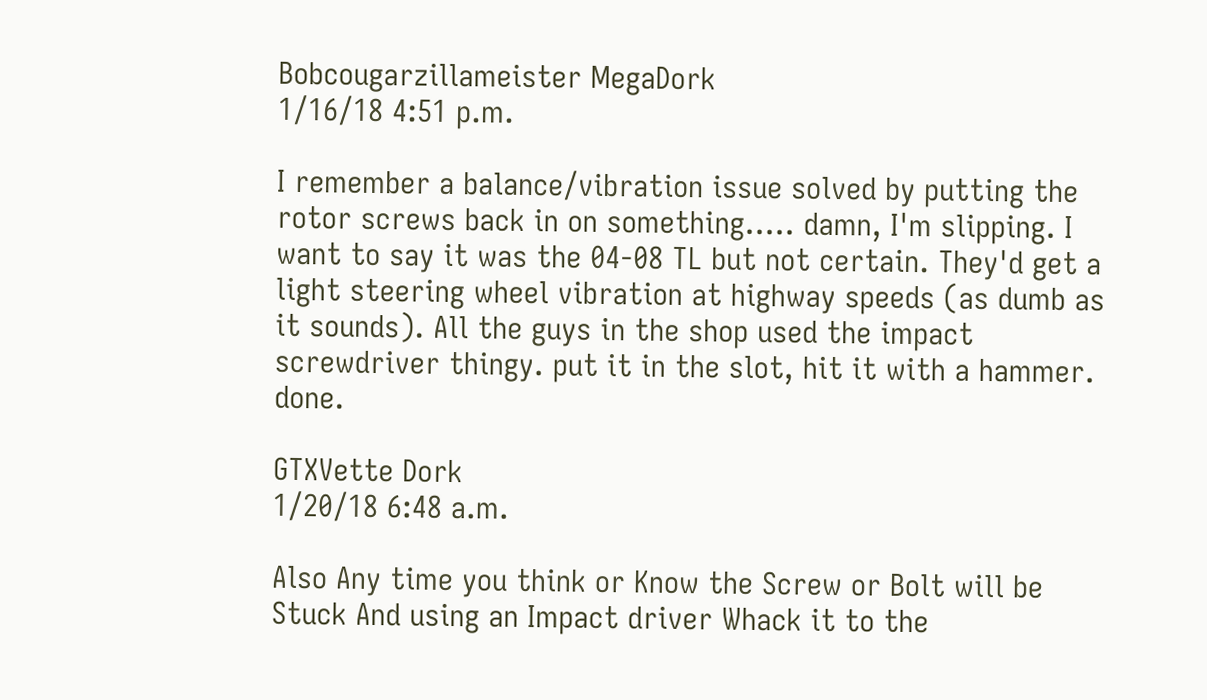Bobcougarzillameister MegaDork
1/16/18 4:51 p.m.

I remember a balance/vibration issue solved by putting the rotor screws back in on something..... damn, I'm slipping. I want to say it was the 04-08 TL but not certain. They'd get a light steering wheel vibration at highway speeds (as dumb as it sounds). All the guys in the shop used the impact screwdriver thingy. put it in the slot, hit it with a hammer. done.

GTXVette Dork
1/20/18 6:48 a.m.

Also Any time you think or Know the Screw or Bolt will be Stuck And using an Impact driver Whack it to the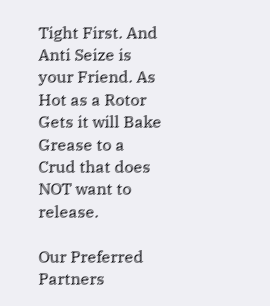Tight First. And Anti Seize is your Friend. As Hot as a Rotor Gets it will Bake Grease to a Crud that does NOT want to release.

Our Preferred Partners